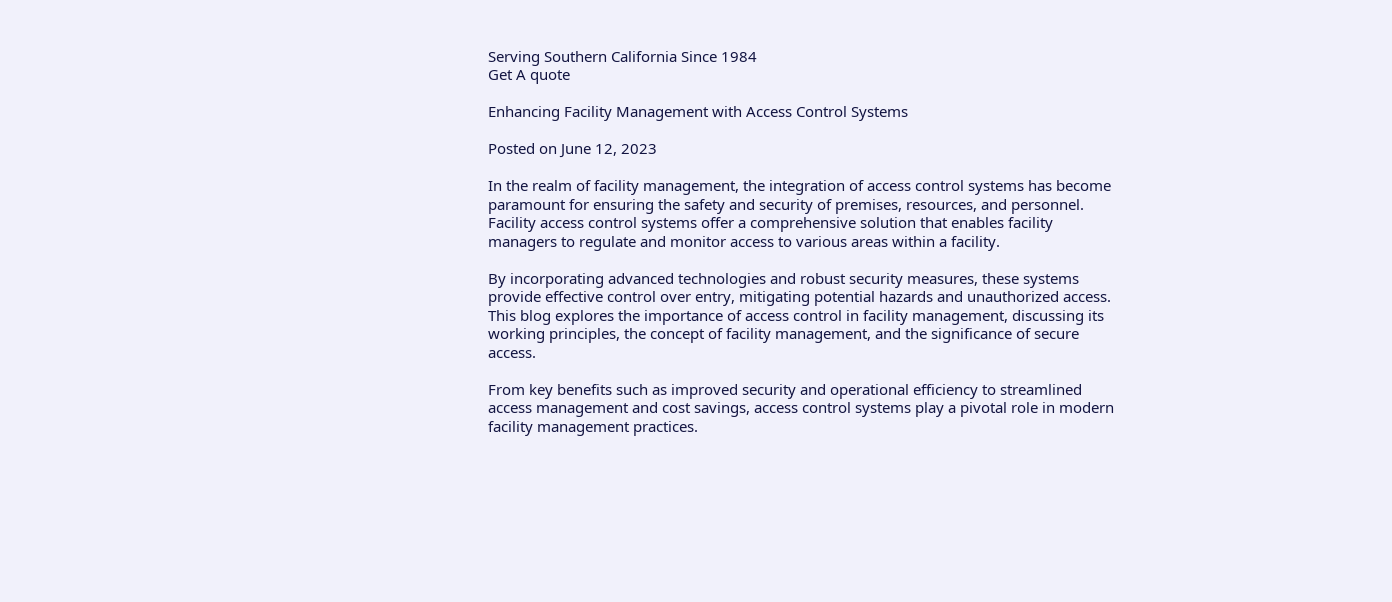Serving Southern California Since 1984
Get A quote

Enhancing Facility Management with Access Control Systems

Posted on June 12, 2023

In the realm of facility management, the integration of access control systems has become paramount for ensuring the safety and security of premises, resources, and personnel. Facility access control systems offer a comprehensive solution that enables facility managers to regulate and monitor access to various areas within a facility.

By incorporating advanced technologies and robust security measures, these systems provide effective control over entry, mitigating potential hazards and unauthorized access. This blog explores the importance of access control in facility management, discussing its working principles, the concept of facility management, and the significance of secure access.

From key benefits such as improved security and operational efficiency to streamlined access management and cost savings, access control systems play a pivotal role in modern facility management practices.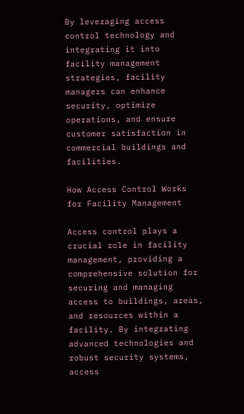By leveraging access control technology and integrating it into facility management strategies, facility managers can enhance security, optimize operations, and ensure customer satisfaction in commercial buildings and facilities.

How Access Control Works for Facility Management

Access control plays a crucial role in facility management, providing a comprehensive solution for securing and managing access to buildings, areas, and resources within a facility. By integrating advanced technologies and robust security systems, access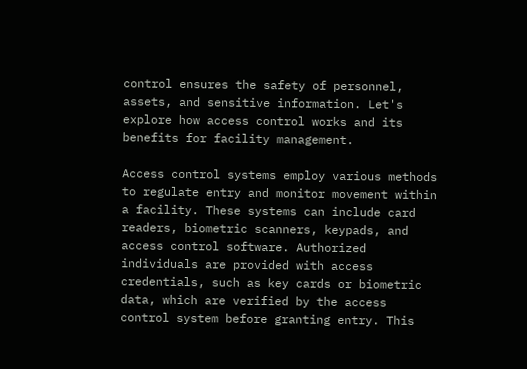control ensures the safety of personnel, assets, and sensitive information. Let's explore how access control works and its benefits for facility management.

Access control systems employ various methods to regulate entry and monitor movement within a facility. These systems can include card readers, biometric scanners, keypads, and access control software. Authorized individuals are provided with access credentials, such as key cards or biometric data, which are verified by the access control system before granting entry. This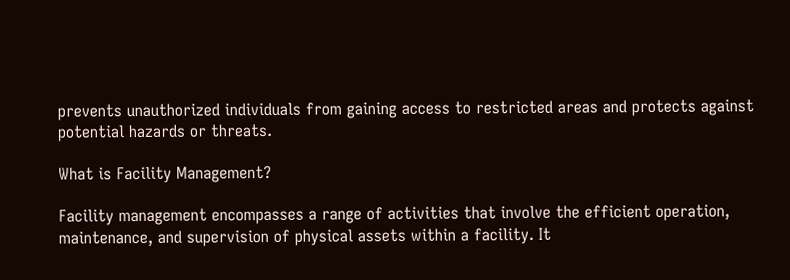prevents unauthorized individuals from gaining access to restricted areas and protects against potential hazards or threats.

What is Facility Management?

Facility management encompasses a range of activities that involve the efficient operation, maintenance, and supervision of physical assets within a facility. It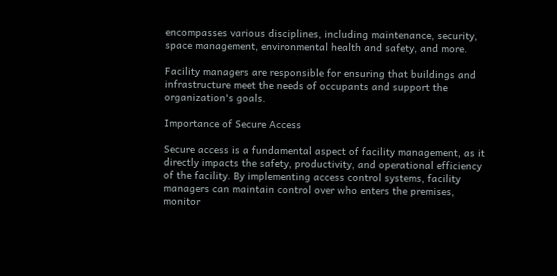encompasses various disciplines, including maintenance, security, space management, environmental health and safety, and more.

Facility managers are responsible for ensuring that buildings and infrastructure meet the needs of occupants and support the organization's goals.

Importance of Secure Access

Secure access is a fundamental aspect of facility management, as it directly impacts the safety, productivity, and operational efficiency of the facility. By implementing access control systems, facility managers can maintain control over who enters the premises, monitor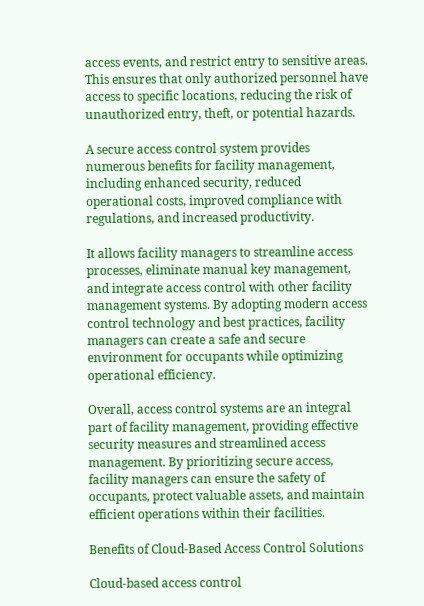access events, and restrict entry to sensitive areas. This ensures that only authorized personnel have access to specific locations, reducing the risk of unauthorized entry, theft, or potential hazards.

A secure access control system provides numerous benefits for facility management, including enhanced security, reduced operational costs, improved compliance with regulations, and increased productivity.

It allows facility managers to streamline access processes, eliminate manual key management, and integrate access control with other facility management systems. By adopting modern access control technology and best practices, facility managers can create a safe and secure environment for occupants while optimizing operational efficiency.

Overall, access control systems are an integral part of facility management, providing effective security measures and streamlined access management. By prioritizing secure access, facility managers can ensure the safety of occupants, protect valuable assets, and maintain efficient operations within their facilities.

Benefits of Cloud-Based Access Control Solutions

Cloud-based access control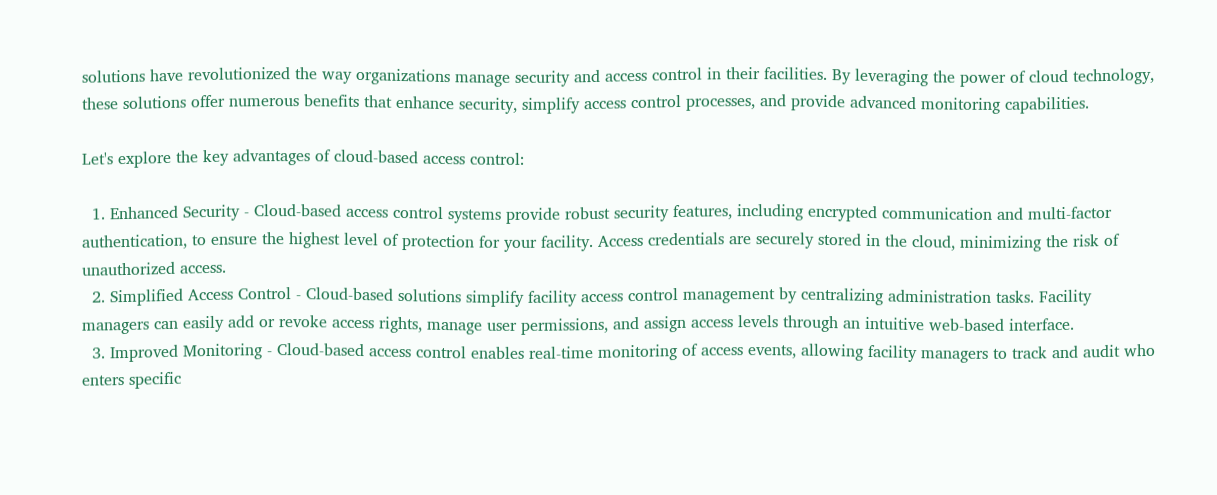solutions have revolutionized the way organizations manage security and access control in their facilities. By leveraging the power of cloud technology, these solutions offer numerous benefits that enhance security, simplify access control processes, and provide advanced monitoring capabilities.

Let's explore the key advantages of cloud-based access control:

  1. Enhanced Security - Cloud-based access control systems provide robust security features, including encrypted communication and multi-factor authentication, to ensure the highest level of protection for your facility. Access credentials are securely stored in the cloud, minimizing the risk of unauthorized access.
  2. Simplified Access Control - Cloud-based solutions simplify facility access control management by centralizing administration tasks. Facility managers can easily add or revoke access rights, manage user permissions, and assign access levels through an intuitive web-based interface.
  3. Improved Monitoring - Cloud-based access control enables real-time monitoring of access events, allowing facility managers to track and audit who enters specific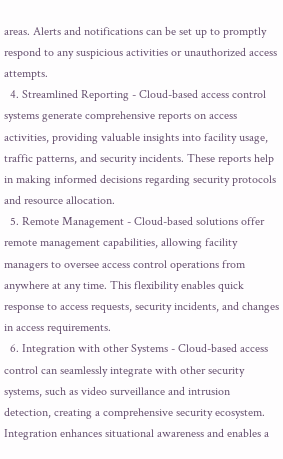areas. Alerts and notifications can be set up to promptly respond to any suspicious activities or unauthorized access attempts.
  4. Streamlined Reporting - Cloud-based access control systems generate comprehensive reports on access activities, providing valuable insights into facility usage, traffic patterns, and security incidents. These reports help in making informed decisions regarding security protocols and resource allocation.
  5. Remote Management - Cloud-based solutions offer remote management capabilities, allowing facility managers to oversee access control operations from anywhere at any time. This flexibility enables quick response to access requests, security incidents, and changes in access requirements.
  6. Integration with other Systems - Cloud-based access control can seamlessly integrate with other security systems, such as video surveillance and intrusion detection, creating a comprehensive security ecosystem. Integration enhances situational awareness and enables a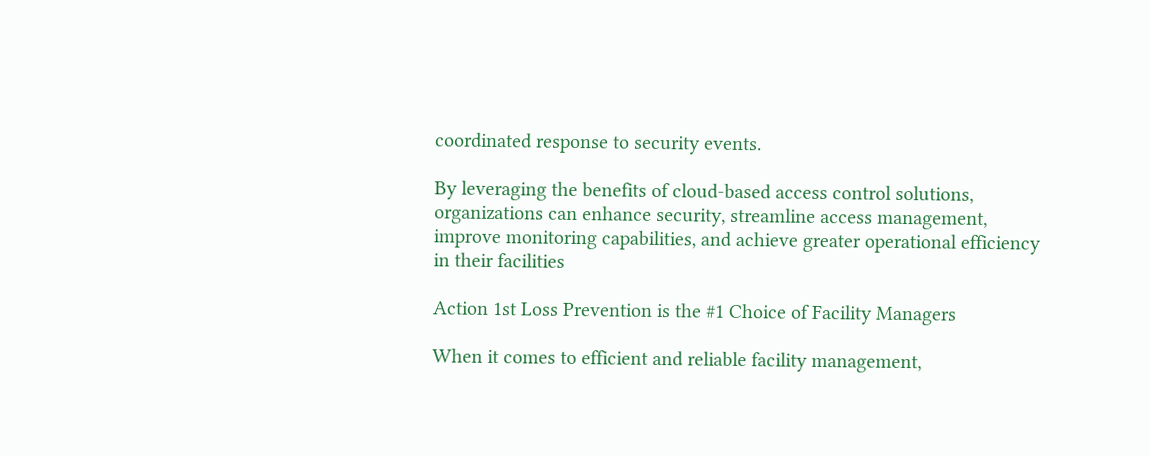coordinated response to security events.

By leveraging the benefits of cloud-based access control solutions, organizations can enhance security, streamline access management, improve monitoring capabilities, and achieve greater operational efficiency in their facilities

Action 1st Loss Prevention is the #1 Choice of Facility Managers

When it comes to efficient and reliable facility management,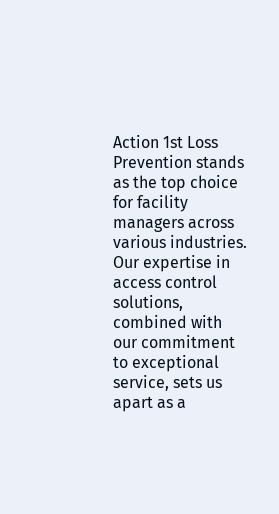Action 1st Loss Prevention stands as the top choice for facility managers across various industries. Our expertise in access control solutions, combined with our commitment to exceptional service, sets us apart as a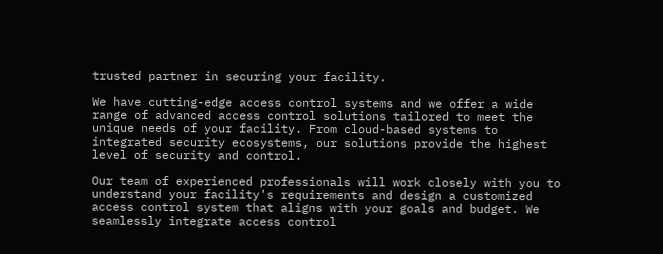trusted partner in securing your facility.

We have cutting-edge access control systems and we offer a wide range of advanced access control solutions tailored to meet the unique needs of your facility. From cloud-based systems to integrated security ecosystems, our solutions provide the highest level of security and control.

Our team of experienced professionals will work closely with you to understand your facility's requirements and design a customized access control system that aligns with your goals and budget. We seamlessly integrate access control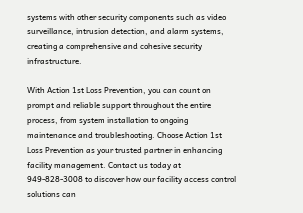systems with other security components such as video surveillance, intrusion detection, and alarm systems, creating a comprehensive and cohesive security infrastructure.

With Action 1st Loss Prevention, you can count on prompt and reliable support throughout the entire process, from system installation to ongoing maintenance and troubleshooting. Choose Action 1st Loss Prevention as your trusted partner in enhancing facility management. Contact us today at 949-828-3008 to discover how our facility access control solutions can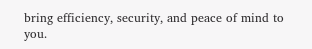bring efficiency, security, and peace of mind to you.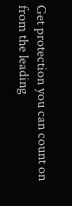Get protection you can count on from the leading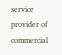service provider of commercial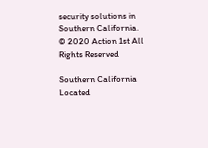security solutions in Southern California.
© 2020 Action 1st All Rights Reserved

Southern California Located